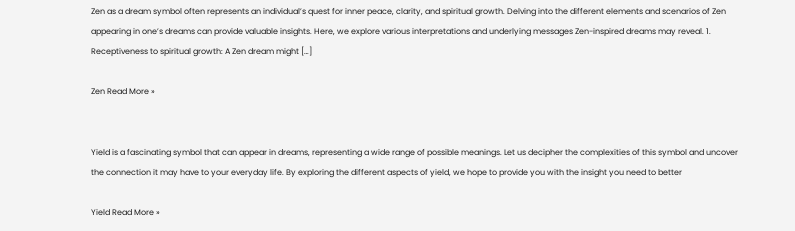Zen as a dream symbol often represents an individual’s quest for inner peace, clarity, and spiritual growth. Delving into the different elements and scenarios of Zen appearing in one’s dreams can provide valuable insights. Here, we explore various interpretations and underlying messages Zen-inspired dreams may reveal. 1. Receptiveness to spiritual growth: A Zen dream might […]

Zen Read More »


Yield is a fascinating symbol that can appear in dreams, representing a wide range of possible meanings. Let us decipher the complexities of this symbol and uncover the connection it may have to your everyday life. By exploring the different aspects of yield, we hope to provide you with the insight you need to better

Yield Read More »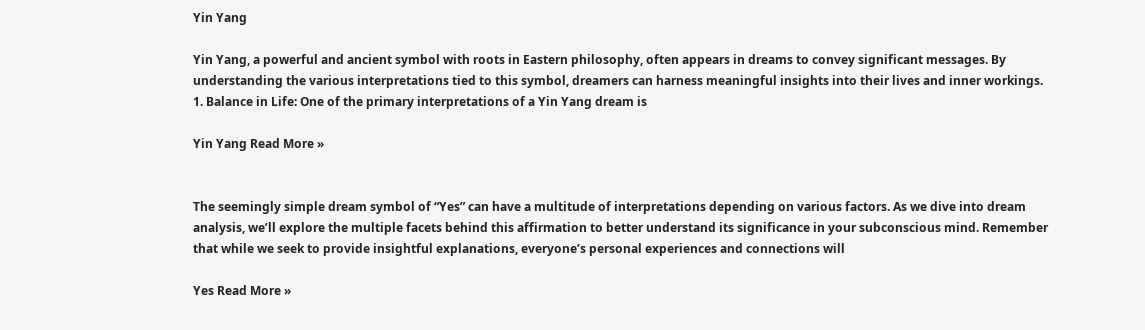Yin Yang

Yin Yang, a powerful and ancient symbol with roots in Eastern philosophy, often appears in dreams to convey significant messages. By understanding the various interpretations tied to this symbol, dreamers can harness meaningful insights into their lives and inner workings. 1. Balance in Life: One of the primary interpretations of a Yin Yang dream is

Yin Yang Read More »


The seemingly simple dream symbol of “Yes” can have a multitude of interpretations depending on various factors. As we dive into dream analysis, we’ll explore the multiple facets behind this affirmation to better understand its significance in your subconscious mind. Remember that while we seek to provide insightful explanations, everyone’s personal experiences and connections will

Yes Read More »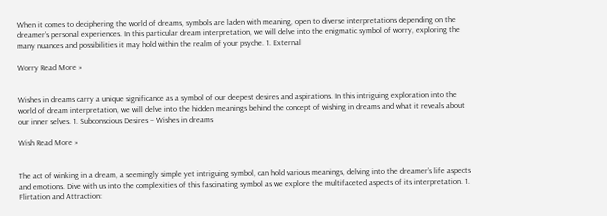When it comes to deciphering the world of dreams, symbols are laden with meaning, open to diverse interpretations depending on the dreamer’s personal experiences. In this particular dream interpretation, we will delve into the enigmatic symbol of worry, exploring the many nuances and possibilities it may hold within the realm of your psyche. 1. External

Worry Read More »


Wishes in dreams carry a unique significance as a symbol of our deepest desires and aspirations. In this intriguing exploration into the world of dream interpretation, we will delve into the hidden meanings behind the concept of wishing in dreams and what it reveals about our inner selves. 1. Subconscious Desires – Wishes in dreams

Wish Read More »


The act of winking in a dream, a seemingly simple yet intriguing symbol, can hold various meanings, delving into the dreamer’s life aspects and emotions. Dive with us into the complexities of this fascinating symbol as we explore the multifaceted aspects of its interpretation. 1. Flirtation and Attraction: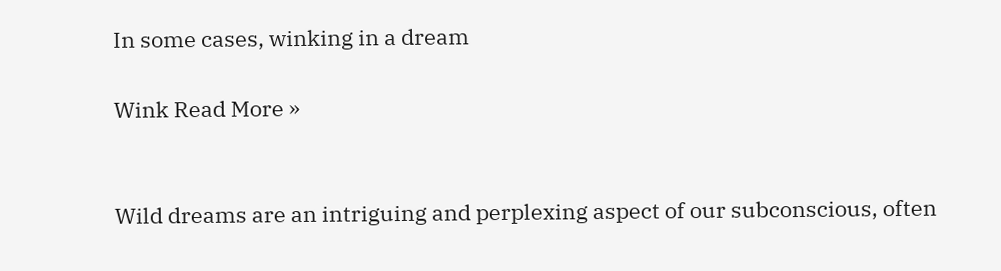In some cases, winking in a dream

Wink Read More »


Wild dreams are an intriguing and perplexing aspect of our subconscious, often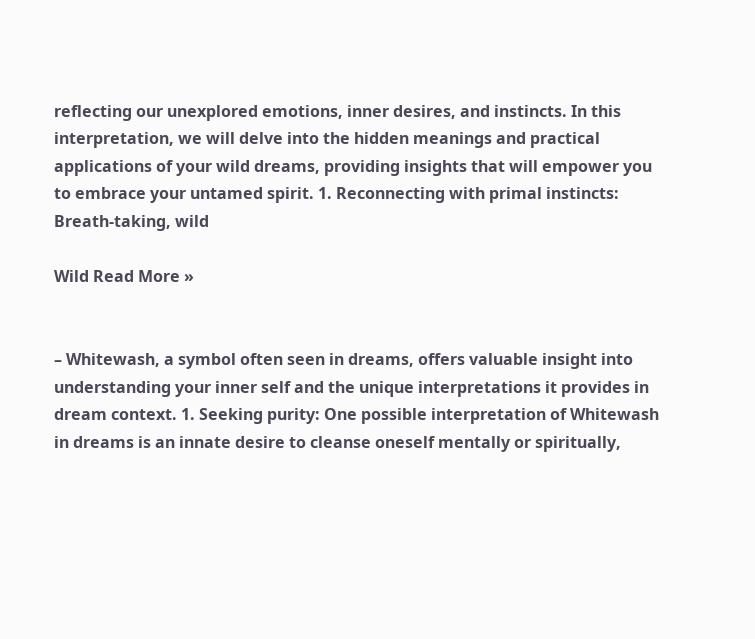reflecting our unexplored emotions, inner desires, and instincts. In this interpretation, we will delve into the hidden meanings and practical applications of your wild dreams, providing insights that will empower you to embrace your untamed spirit. 1. Reconnecting with primal instincts: Breath-taking, wild

Wild Read More »


– Whitewash, a symbol often seen in dreams, offers valuable insight into understanding your inner self and the unique interpretations it provides in dream context. 1. Seeking purity: One possible interpretation of Whitewash in dreams is an innate desire to cleanse oneself mentally or spiritually,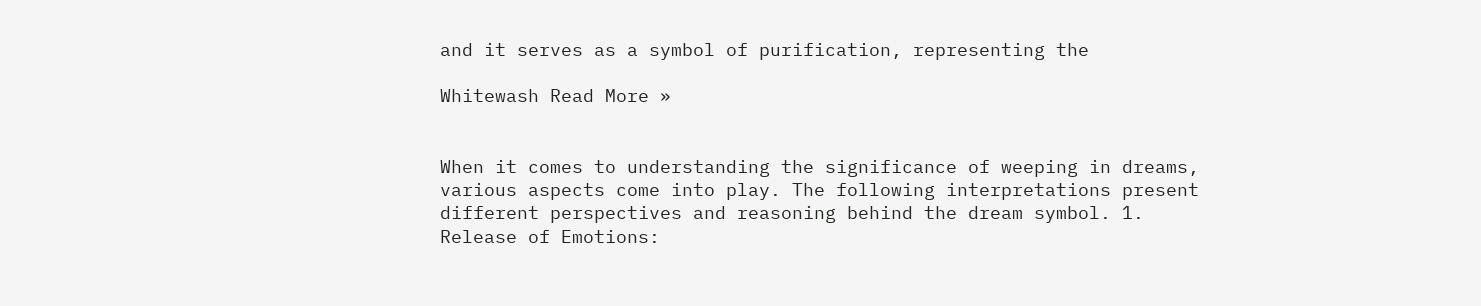and it serves as a symbol of purification, representing the

Whitewash Read More »


When it comes to understanding the significance of weeping in dreams, various aspects come into play. The following interpretations present different perspectives and reasoning behind the dream symbol. 1. Release of Emotions: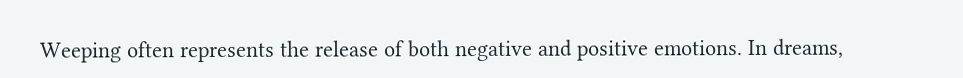Weeping often represents the release of both negative and positive emotions. In dreams,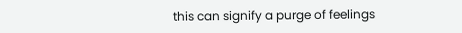this can signify a purge of feelings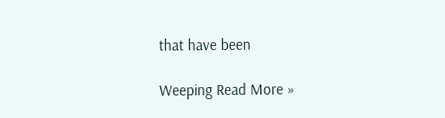that have been

Weeping Read More »